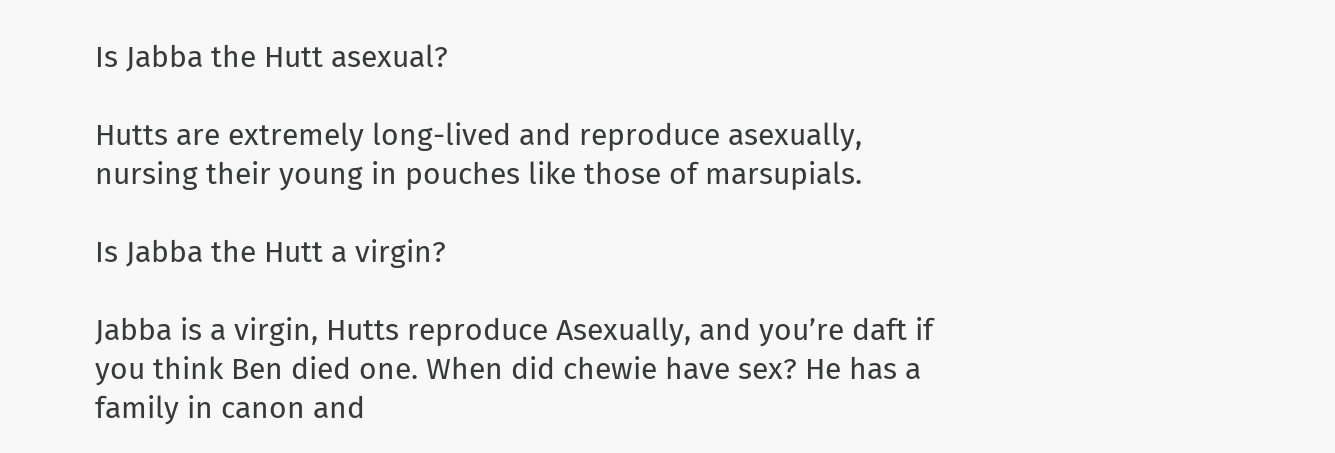Is Jabba the Hutt asexual?

Hutts are extremely long-lived and reproduce asexually, nursing their young in pouches like those of marsupials.

Is Jabba the Hutt a virgin?

Jabba is a virgin, Hutts reproduce Asexually, and you’re daft if you think Ben died one. When did chewie have sex? He has a family in canon and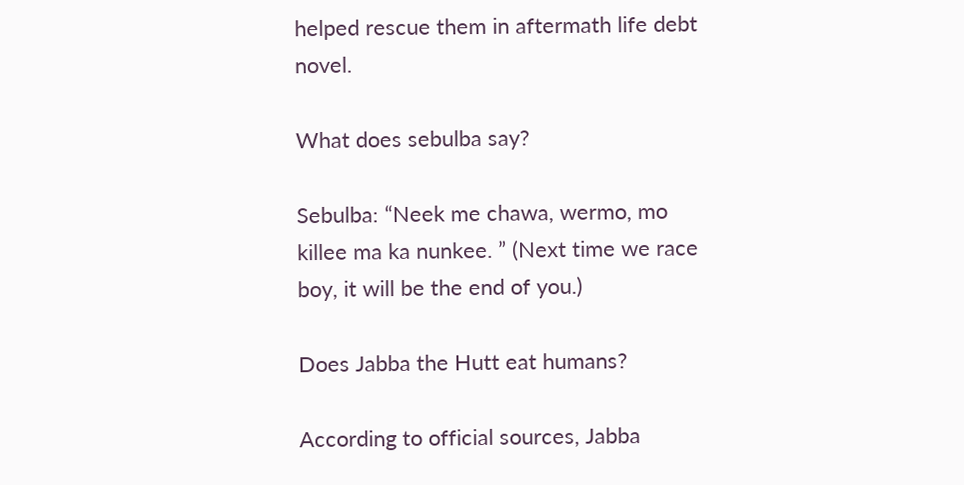helped rescue them in aftermath life debt novel.

What does sebulba say?

Sebulba: “Neek me chawa, wermo, mo killee ma ka nunkee. ” (Next time we race boy, it will be the end of you.)

Does Jabba the Hutt eat humans?

According to official sources, Jabba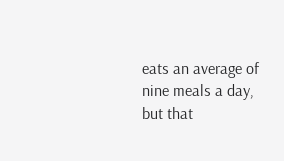eats an average of nine meals a day, but that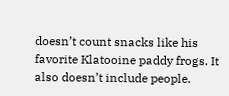doesn’t count snacks like his favorite Klatooine paddy frogs. It also doesn’t include people.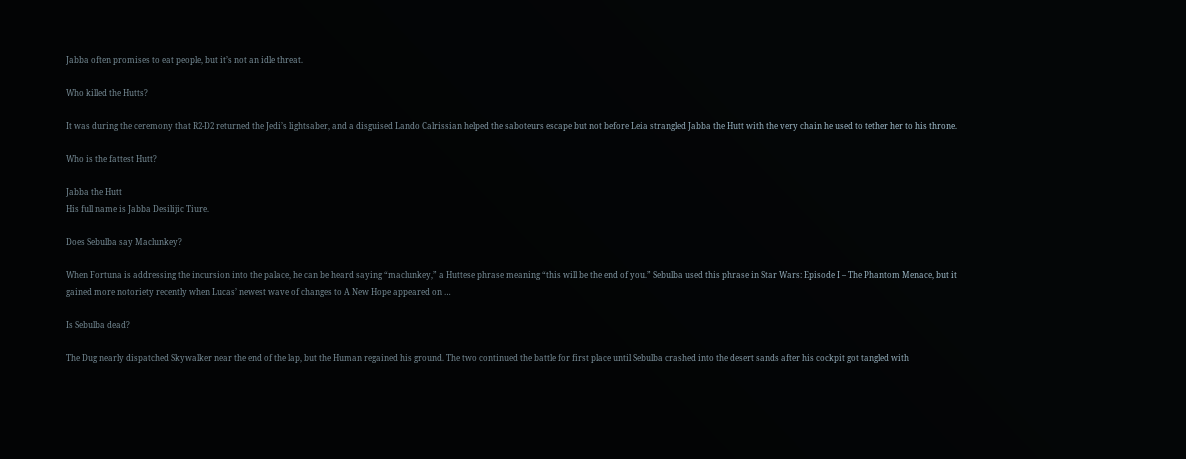Jabba often promises to eat people, but it’s not an idle threat.

Who killed the Hutts?

It was during the ceremony that R2-D2 returned the Jedi’s lightsaber, and a disguised Lando Calrissian helped the saboteurs escape but not before Leia strangled Jabba the Hutt with the very chain he used to tether her to his throne.

Who is the fattest Hutt?

Jabba the Hutt
His full name is Jabba Desilijic Tiure.

Does Sebulba say Maclunkey?

When Fortuna is addressing the incursion into the palace, he can be heard saying “maclunkey,” a Huttese phrase meaning “this will be the end of you.” Sebulba used this phrase in Star Wars: Episode I – The Phantom Menace, but it gained more notoriety recently when Lucas’ newest wave of changes to A New Hope appeared on …

Is Sebulba dead?

The Dug nearly dispatched Skywalker near the end of the lap, but the Human regained his ground. The two continued the battle for first place until Sebulba crashed into the desert sands after his cockpit got tangled with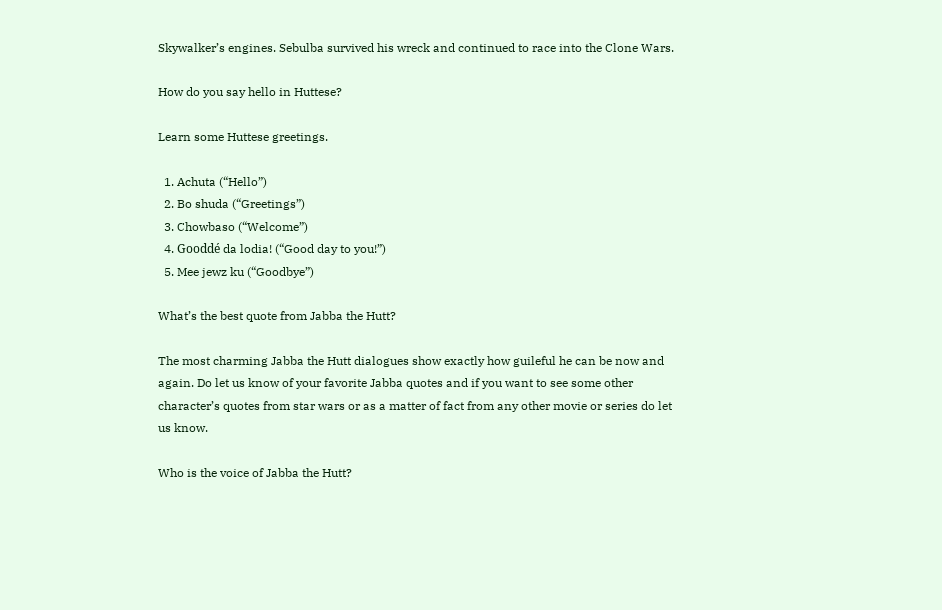Skywalker’s engines. Sebulba survived his wreck and continued to race into the Clone Wars.

How do you say hello in Huttese?

Learn some Huttese greetings.

  1. Achuta (“Hello”)
  2. Bo shuda (“Greetings”)
  3. Chowbaso (“Welcome”)
  4. Gooddé da lodia! (“Good day to you!”)
  5. Mee jewz ku (“Goodbye”)

What’s the best quote from Jabba the Hutt?

The most charming Jabba the Hutt dialogues show exactly how guileful he can be now and again. Do let us know of your favorite Jabba quotes and if you want to see some other character’s quotes from star wars or as a matter of fact from any other movie or series do let us know.

Who is the voice of Jabba the Hutt?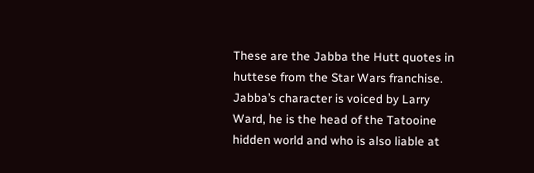These are the Jabba the Hutt quotes in huttese from the Star Wars franchise. Jabba’s character is voiced by Larry Ward, he is the head of the Tatooine hidden world and who is also liable at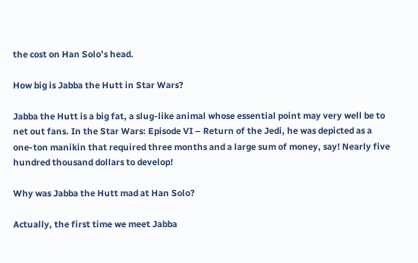the cost on Han Solo’s head.

How big is Jabba the Hutt in Star Wars?

Jabba the Hutt is a big fat, a slug-like animal whose essential point may very well be to net out fans. In the Star Wars: Episode VI – Return of the Jedi, he was depicted as a one-ton manikin that required three months and a large sum of money, say! Nearly five hundred thousand dollars to develop!

Why was Jabba the Hutt mad at Han Solo?

Actually, the first time we meet Jabba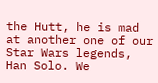the Hutt, he is mad at another one of our Star Wars legends, Han Solo. We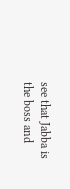see that Jabba is the boss and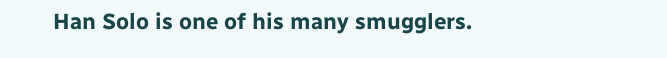Han Solo is one of his many smugglers.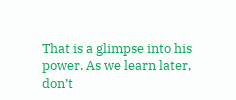That is a glimpse into his power. As we learn later, don’t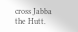cross Jabba the Hutt.